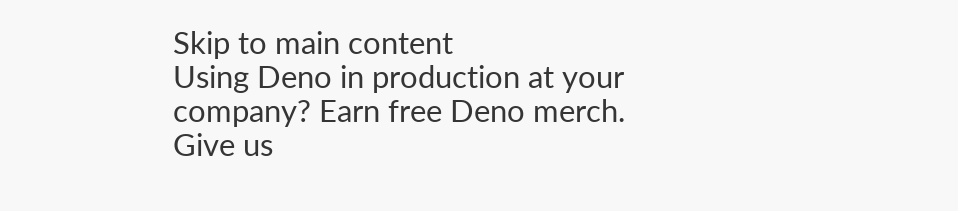Skip to main content
Using Deno in production at your company? Earn free Deno merch.
Give us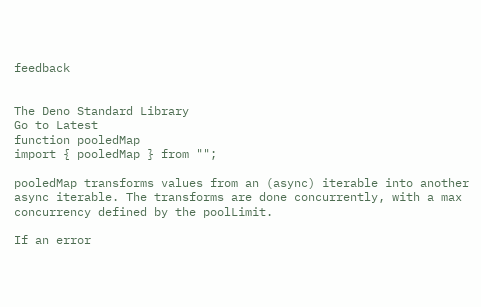feedback


The Deno Standard Library
Go to Latest
function pooledMap
import { pooledMap } from "";

pooledMap transforms values from an (async) iterable into another async iterable. The transforms are done concurrently, with a max concurrency defined by the poolLimit.

If an error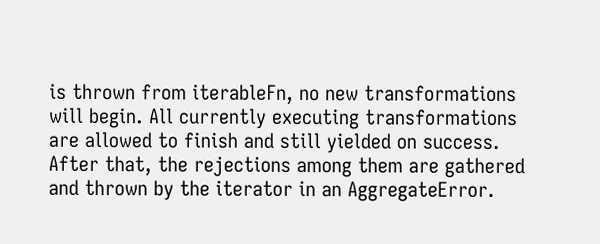is thrown from iterableFn, no new transformations will begin. All currently executing transformations are allowed to finish and still yielded on success. After that, the rejections among them are gathered and thrown by the iterator in an AggregateError.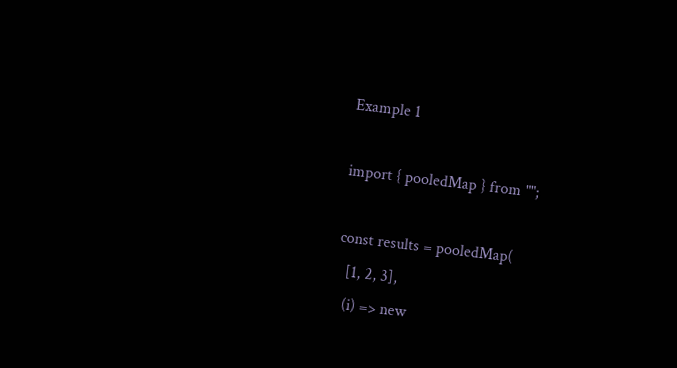Example 1

import { pooledMap } from "";

const results = pooledMap(
  [1, 2, 3],
  (i) => new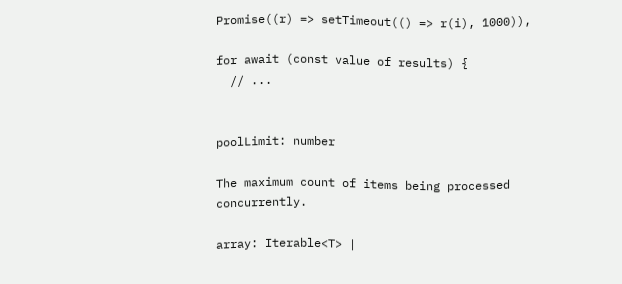Promise((r) => setTimeout(() => r(i), 1000)),

for await (const value of results) {
  // ...


poolLimit: number

The maximum count of items being processed concurrently.

array: Iterable<T> |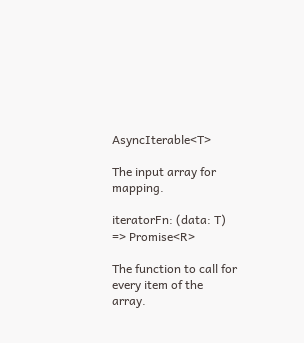AsyncIterable<T>

The input array for mapping.

iteratorFn: (data: T) => Promise<R>

The function to call for every item of the array.